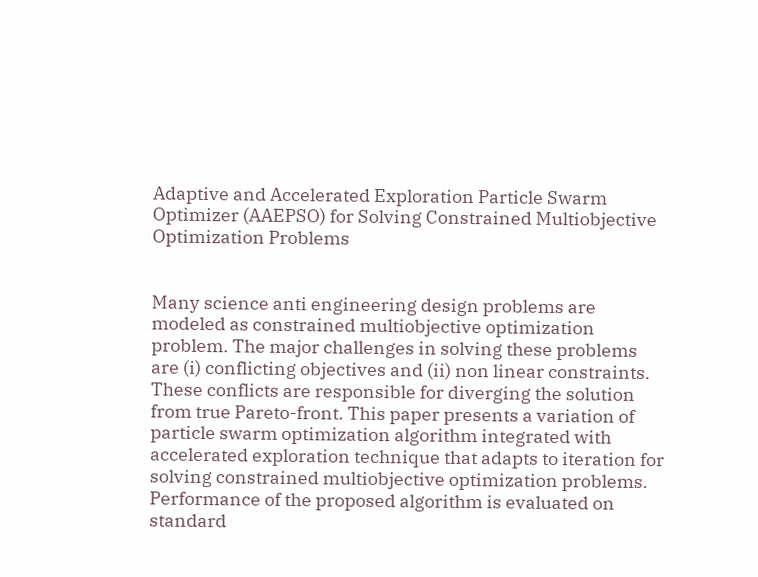Adaptive and Accelerated Exploration Particle Swarm Optimizer (AAEPSO) for Solving Constrained Multiobjective Optimization Problems


Many science anti engineering design problems are modeled as constrained multiobjective optimization problem. The major challenges in solving these problems are (i) conflicting objectives and (ii) non linear constraints. These conflicts are responsible for diverging the solution from true Pareto-front. This paper presents a variation of particle swarm optimization algorithm integrated with accelerated exploration technique that adapts to iteration for solving constrained multiobjective optimization problems. Performance of the proposed algorithm is evaluated on standard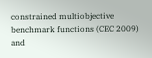constrained multiobjective benchmark functions (CEC 2009) and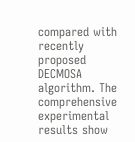compared with recently proposed DECMOSA algorithm. The comprehensive experimental results show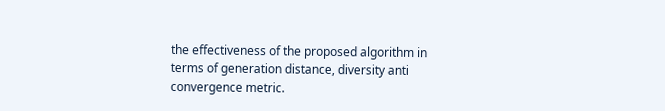the effectiveness of the proposed algorithm in terms of generation distance, diversity anti convergence metric.